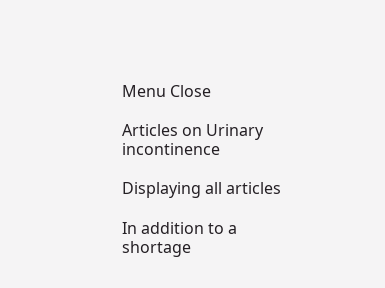Menu Close

Articles on Urinary incontinence

Displaying all articles

In addition to a shortage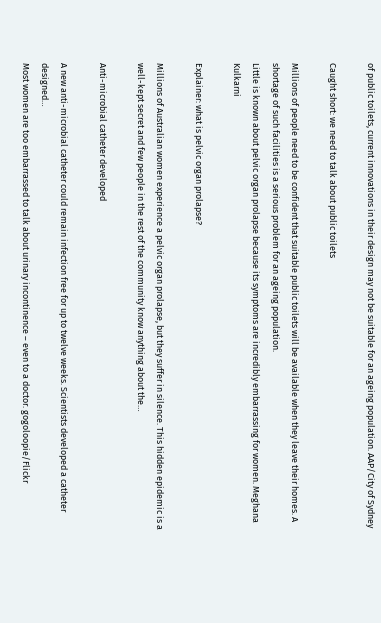of public toilets, current innovations in their design may not be suitable for an ageing population. AAP/City of Sydney

Caught short: we need to talk about public toilets

Millions of people need to be confident that suitable public toilets will be available when they leave their homes. A shortage of such facilities is a serious problem for an ageing population.
Little is known about pelvic organ prolapse because its symptoms are incredibly embarrassing for women. Meghana Kulkarni

Explainer: what is pelvic organ prolapse?

Millions of Australian women experience a pelvic organ prolapse, but they suffer in silence. This hidden epidemic is a well-kept secret and few people in the rest of the community know anything about the…

Anti-microbial catheter developed

A new anti-microbial catheter could remain infection free for up to twelve weeks. Scientists developed a catheter designed…
Most women are too embarrassed to talk about urinary incontinence – even to a doctor. gogoloopie/Flickr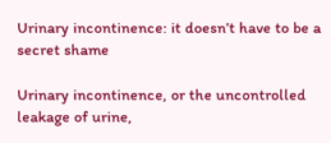Urinary incontinence: it doesn’t have to be a secret shame

Urinary incontinence, or the uncontrolled leakage of urine,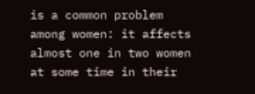is a common problem among women: it affects almost one in two women at some time in their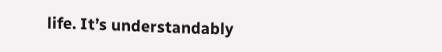life. It’s understandably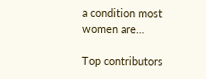a condition most women are…

Top contributors